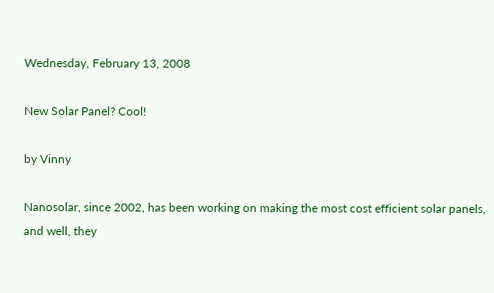Wednesday, February 13, 2008

New Solar Panel? Cool!

by Vinny

Nanosolar, since 2002, has been working on making the most cost efficient solar panels, and well, they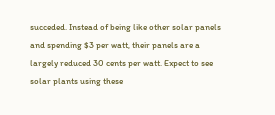succeded. Instead of being like other solar panels and spending $3 per watt, their panels are a largely reduced 30 cents per watt. Expect to see solar plants using these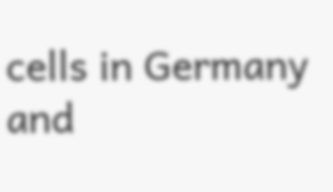cells in Germany and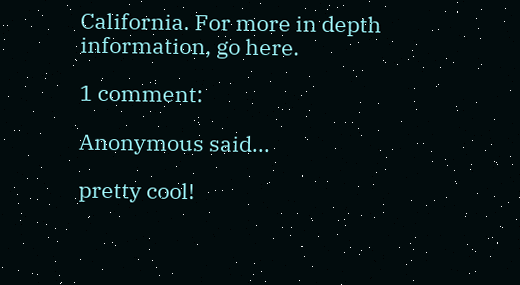California. For more in depth information, go here.

1 comment:

Anonymous said...

pretty cool!